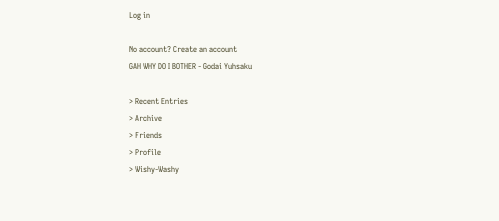Log in

No account? Create an account
GAH WHY DO I BOTHER - Godai Yuhsaku

> Recent Entries
> Archive
> Friends
> Profile
> Wishy-Washy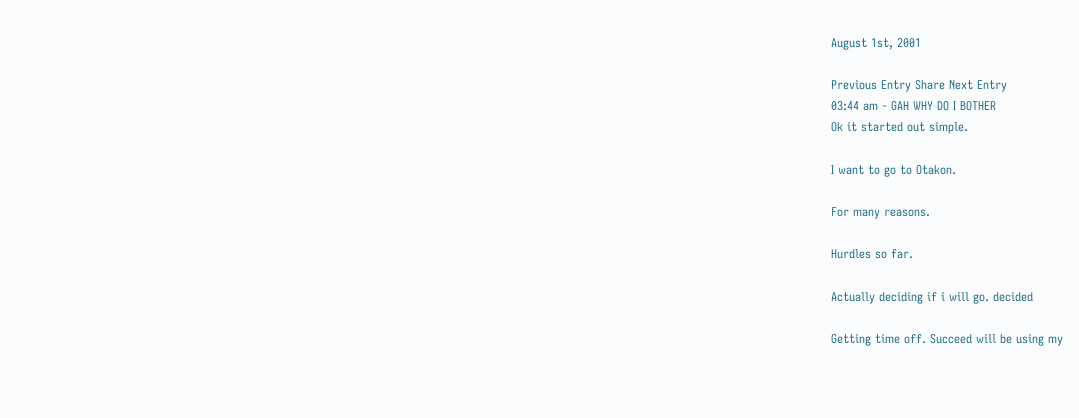August 1st, 2001

Previous Entry Share Next Entry
03:44 am - GAH WHY DO I BOTHER
Ok it started out simple.

I want to go to Otakon.

For many reasons.

Hurdles so far.

Actually deciding if i will go. decided

Getting time off. Succeed will be using my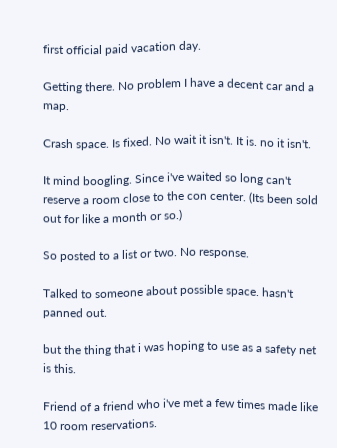first official paid vacation day.

Getting there. No problem I have a decent car and a map.

Crash space. Is fixed. No wait it isn't. It is. no it isn't.

It mind boogling. Since i've waited so long can't reserve a room close to the con center. (Its been sold out for like a month or so.)

So posted to a list or two. No response.

Talked to someone about possible space. hasn't panned out.

but the thing that i was hoping to use as a safety net is this.

Friend of a friend who i've met a few times made like 10 room reservations.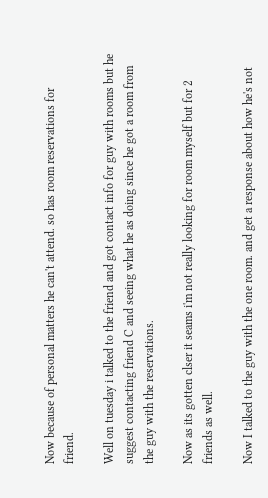Now because of personal matters he can't attend. so has room reservations for friend.

Well on tuesday i talked to the friend and got contact info for guy with rooms but he suggest contacting friend C and seeing what he as doing since he got a room from the guy with the reservations.

Now as its gotten clser it seams i'm not really looking for room myself but for 2 friends as well.

Now I talked to the guy with the one room. and get a response about how he's not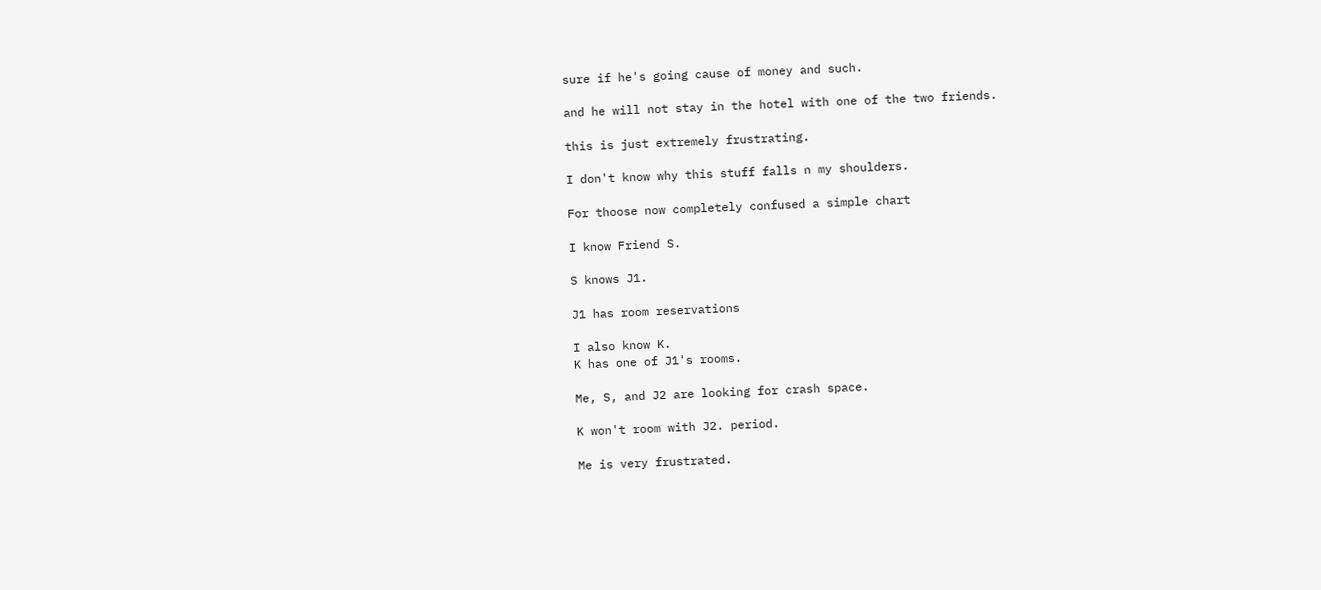sure if he's going cause of money and such.

and he will not stay in the hotel with one of the two friends.

this is just extremely frustrating.

I don't know why this stuff falls n my shoulders.

For thoose now completely confused a simple chart

I know Friend S.

S knows J1.

J1 has room reservations

I also know K.
K has one of J1's rooms.

Me, S, and J2 are looking for crash space.

K won't room with J2. period.

Me is very frustrated.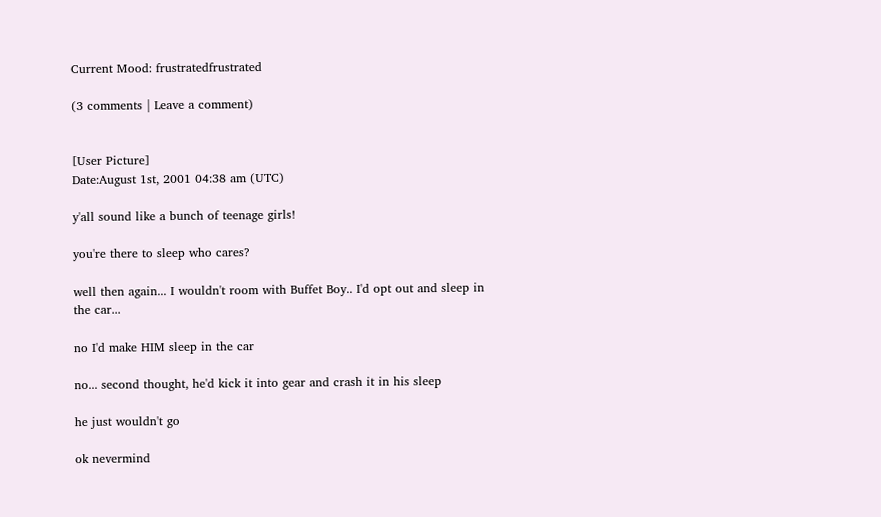Current Mood: frustratedfrustrated

(3 comments | Leave a comment)


[User Picture]
Date:August 1st, 2001 04:38 am (UTC)

y'all sound like a bunch of teenage girls!

you're there to sleep who cares?

well then again... I wouldn't room with Buffet Boy.. I'd opt out and sleep in the car...

no I'd make HIM sleep in the car

no... second thought, he'd kick it into gear and crash it in his sleep

he just wouldn't go

ok nevermind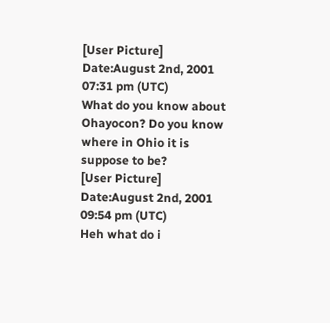[User Picture]
Date:August 2nd, 2001 07:31 pm (UTC)
What do you know about Ohayocon? Do you know where in Ohio it is suppose to be?
[User Picture]
Date:August 2nd, 2001 09:54 pm (UTC)
Heh what do i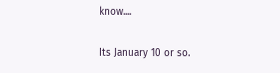know....

Its January 10 or so.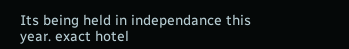Its being held in independance this year. exact hotel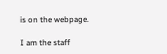is on the webpage.

I am the staff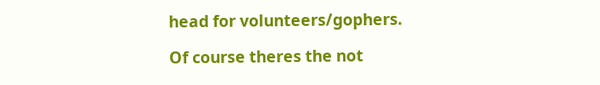head for volunteers/gophers.

Of course theres the not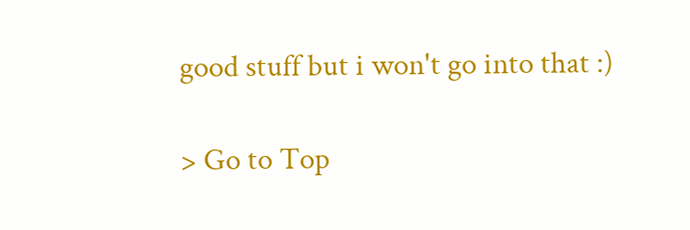good stuff but i won't go into that :)

> Go to Top